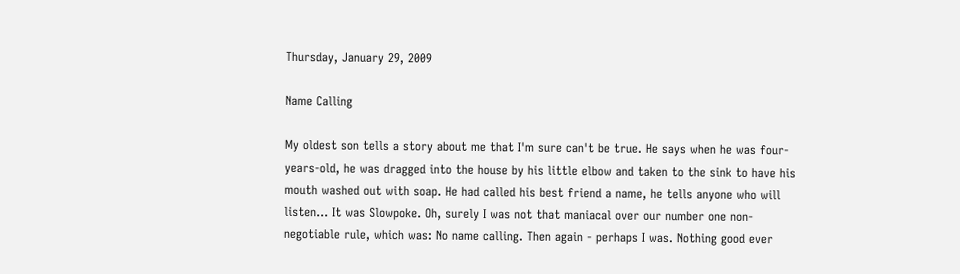Thursday, January 29, 2009

Name Calling

My oldest son tells a story about me that I'm sure can't be true. He says when he was four-years-old, he was dragged into the house by his little elbow and taken to the sink to have his mouth washed out with soap. He had called his best friend a name, he tells anyone who will listen... It was Slowpoke. Oh, surely I was not that maniacal over our number one non-negotiable rule, which was: No name calling. Then again - perhaps I was. Nothing good ever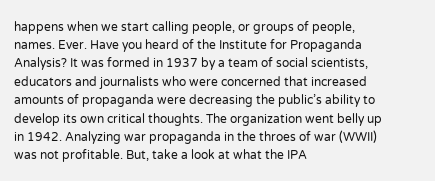happens when we start calling people, or groups of people, names. Ever. Have you heard of the Institute for Propaganda Analysis? It was formed in 1937 by a team of social scientists, educators and journalists who were concerned that increased amounts of propaganda were decreasing the public’s ability to develop its own critical thoughts. The organization went belly up in 1942. Analyzing war propaganda in the throes of war (WWII) was not profitable. But, take a look at what the IPA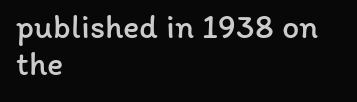published in 1938 on the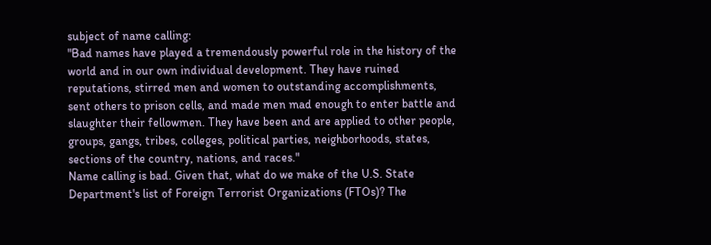subject of name calling:
"Bad names have played a tremendously powerful role in the history of the world and in our own individual development. They have ruined reputations, stirred men and women to outstanding accomplishments, sent others to prison cells, and made men mad enough to enter battle and slaughter their fellowmen. They have been and are applied to other people, groups, gangs, tribes, colleges, political parties, neighborhoods, states, sections of the country, nations, and races."
Name calling is bad. Given that, what do we make of the U.S. State Department's list of Foreign Terrorist Organizations (FTOs)? The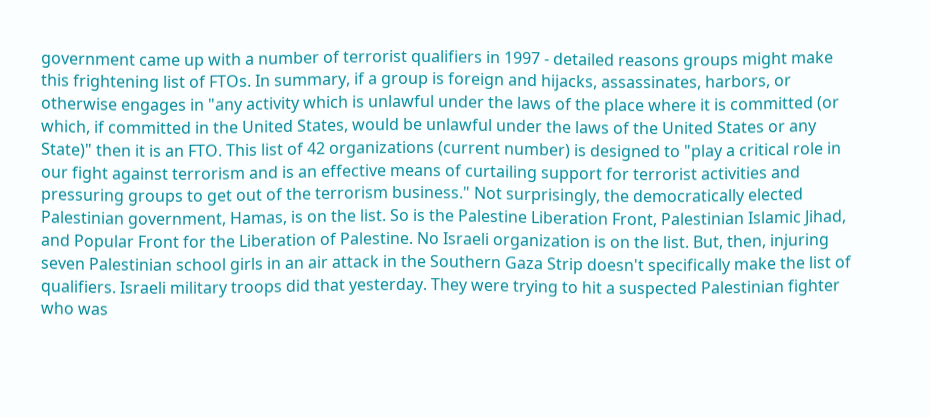government came up with a number of terrorist qualifiers in 1997 - detailed reasons groups might make this frightening list of FTOs. In summary, if a group is foreign and hijacks, assassinates, harbors, or otherwise engages in "any activity which is unlawful under the laws of the place where it is committed (or which, if committed in the United States, would be unlawful under the laws of the United States or any State)" then it is an FTO. This list of 42 organizations (current number) is designed to "play a critical role in our fight against terrorism and is an effective means of curtailing support for terrorist activities and pressuring groups to get out of the terrorism business." Not surprisingly, the democratically elected Palestinian government, Hamas, is on the list. So is the Palestine Liberation Front, Palestinian Islamic Jihad, and Popular Front for the Liberation of Palestine. No Israeli organization is on the list. But, then, injuring seven Palestinian school girls in an air attack in the Southern Gaza Strip doesn't specifically make the list of qualifiers. Israeli military troops did that yesterday. They were trying to hit a suspected Palestinian fighter who was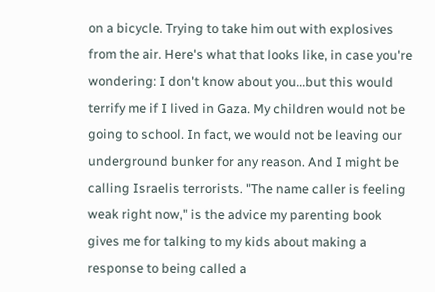on a bicycle. Trying to take him out with explosives from the air. Here's what that looks like, in case you're wondering: I don't know about you...but this would terrify me if I lived in Gaza. My children would not be going to school. In fact, we would not be leaving our underground bunker for any reason. And I might be calling Israelis terrorists. "The name caller is feeling weak right now," is the advice my parenting book gives me for talking to my kids about making a response to being called a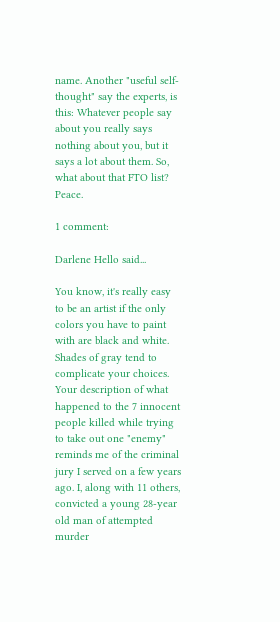name. Another "useful self-thought" say the experts, is this: Whatever people say about you really says nothing about you, but it says a lot about them. So, what about that FTO list? Peace.

1 comment:

Darlene Hello said...

You know, it's really easy to be an artist if the only colors you have to paint with are black and white. Shades of gray tend to complicate your choices. Your description of what happened to the 7 innocent people killed while trying to take out one "enemy" reminds me of the criminal jury I served on a few years ago. I, along with 11 others, convicted a young 28-year old man of attempted murder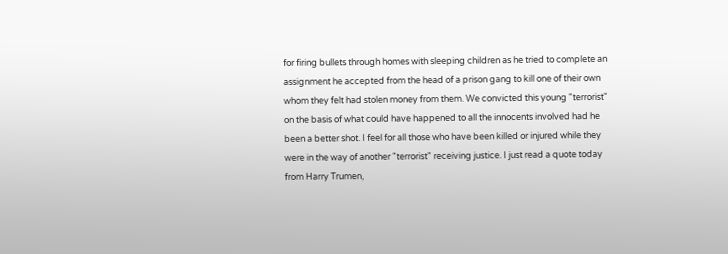for firing bullets through homes with sleeping children as he tried to complete an assignment he accepted from the head of a prison gang to kill one of their own whom they felt had stolen money from them. We convicted this young "terrorist" on the basis of what could have happened to all the innocents involved had he been a better shot. I feel for all those who have been killed or injured while they were in the way of another "terrorist" receiving justice. I just read a quote today from Harry Trumen,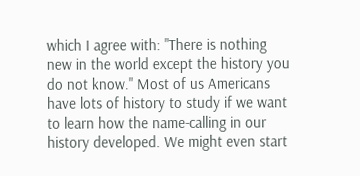which I agree with: "There is nothing new in the world except the history you do not know." Most of us Americans have lots of history to study if we want to learn how the name-calling in our history developed. We might even start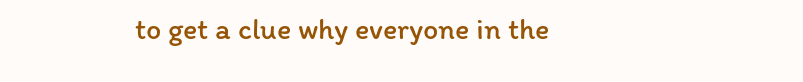to get a clue why everyone in the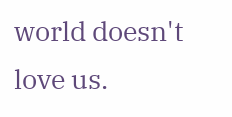world doesn't love us.